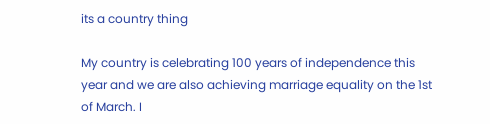its a country thing

My country is celebrating 100 years of independence this year and we are also achieving marriage equality on the 1st of March. I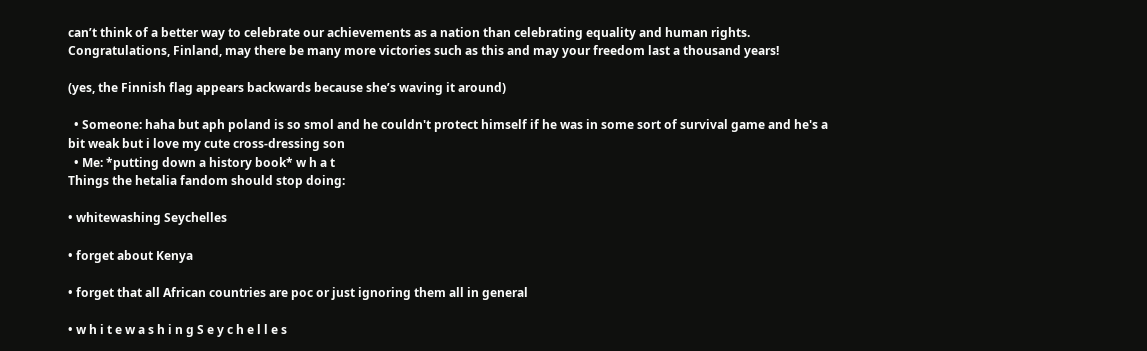can’t think of a better way to celebrate our achievements as a nation than celebrating equality and human rights. Congratulations, Finland, may there be many more victories such as this and may your freedom last a thousand years!

(yes, the Finnish flag appears backwards because she’s waving it around)

  • Someone: haha but aph poland is so smol and he couldn't protect himself if he was in some sort of survival game and he's a bit weak but i love my cute cross-dressing son
  • Me: *putting down a history book* w h a t
Things the hetalia fandom should stop doing:

• whitewashing Seychelles

• forget about Kenya

• forget that all African countries are poc or just ignoring them all in general

• w h i t e w a s h i n g S e y c h e l l e s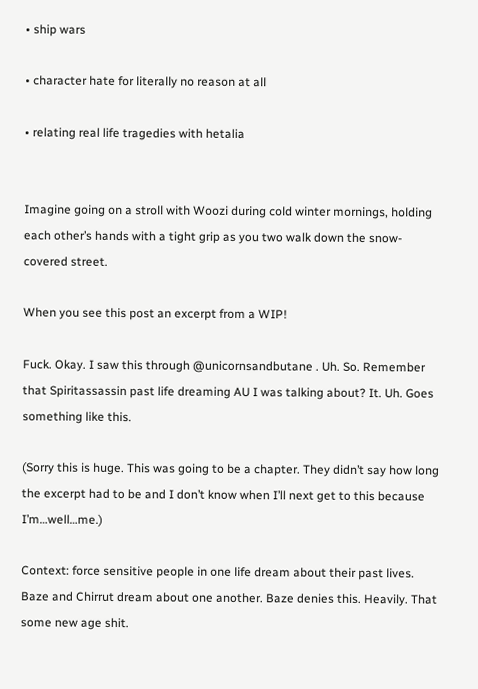• ship wars

• character hate for literally no reason at all

• relating real life tragedies with hetalia


Imagine going on a stroll with Woozi during cold winter mornings, holding each other’s hands with a tight grip as you two walk down the snow-covered street.

When you see this post an excerpt from a WIP!

Fuck. Okay. I saw this through @unicornsandbutane . Uh. So. Remember that Spiritassassin past life dreaming AU I was talking about? It. Uh. Goes something like this.

(Sorry this is huge. This was going to be a chapter. They didn’t say how long the excerpt had to be and I don’t know when I’ll next get to this because I’m…well…me.)

Context: force sensitive people in one life dream about their past lives. Baze and Chirrut dream about one another. Baze denies this. Heavily. That some new age shit.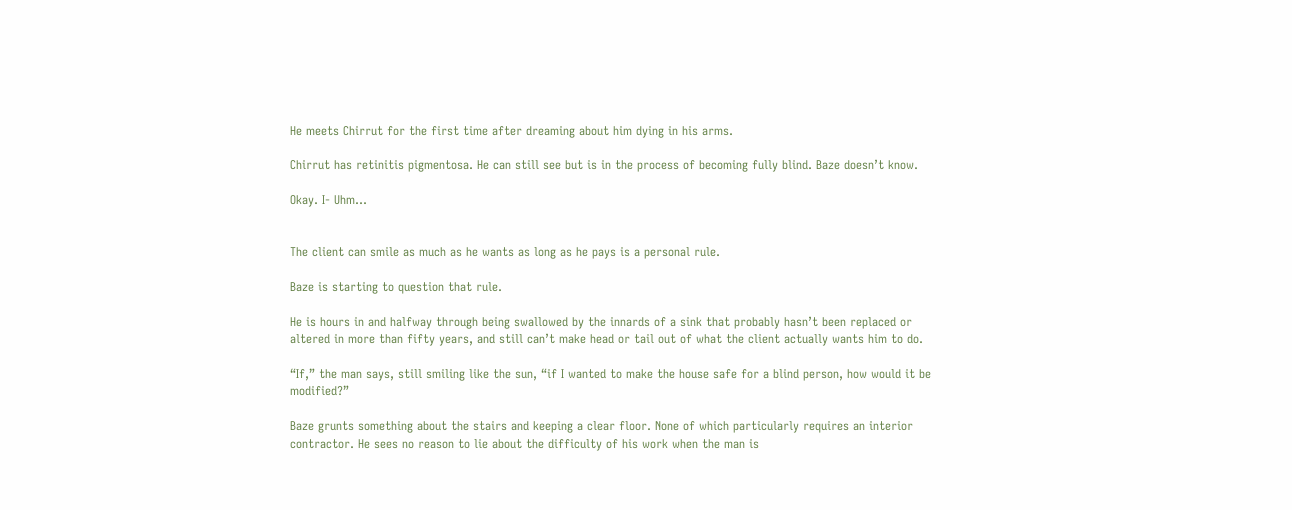He meets Chirrut for the first time after dreaming about him dying in his arms.

Chirrut has retinitis pigmentosa. He can still see but is in the process of becoming fully blind. Baze doesn’t know.

Okay. I- Uhm…


The client can smile as much as he wants as long as he pays is a personal rule.

Baze is starting to question that rule.

He is hours in and halfway through being swallowed by the innards of a sink that probably hasn’t been replaced or altered in more than fifty years, and still can’t make head or tail out of what the client actually wants him to do.

“If,” the man says, still smiling like the sun, “if I wanted to make the house safe for a blind person, how would it be modified?”

Baze grunts something about the stairs and keeping a clear floor. None of which particularly requires an interior contractor. He sees no reason to lie about the difficulty of his work when the man is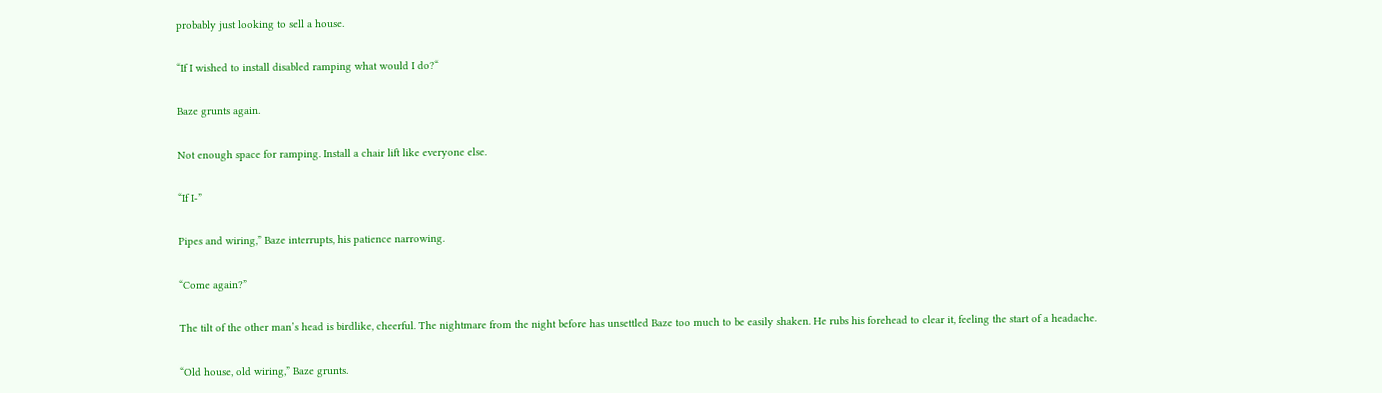probably just looking to sell a house.

“If I wished to install disabled ramping what would I do?“

Baze grunts again.

Not enough space for ramping. Install a chair lift like everyone else.

“If I-”

Pipes and wiring,” Baze interrupts, his patience narrowing.

“Come again?”

The tilt of the other man’s head is birdlike, cheerful. The nightmare from the night before has unsettled Baze too much to be easily shaken. He rubs his forehead to clear it, feeling the start of a headache.

“Old house, old wiring,” Baze grunts.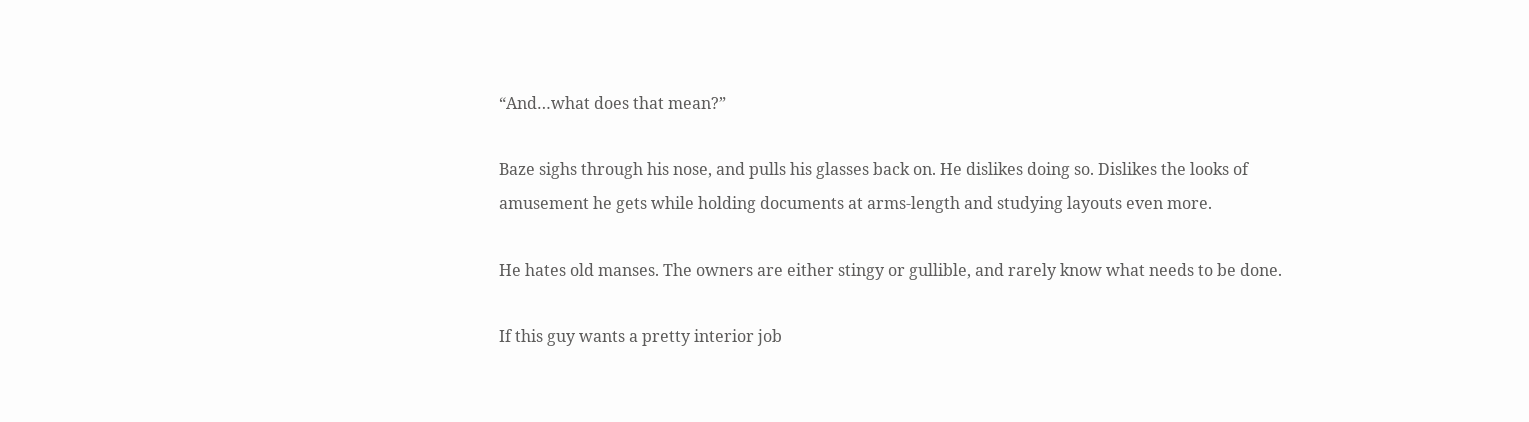“And…what does that mean?”

Baze sighs through his nose, and pulls his glasses back on. He dislikes doing so. Dislikes the looks of amusement he gets while holding documents at arms-length and studying layouts even more.

He hates old manses. The owners are either stingy or gullible, and rarely know what needs to be done.

If this guy wants a pretty interior job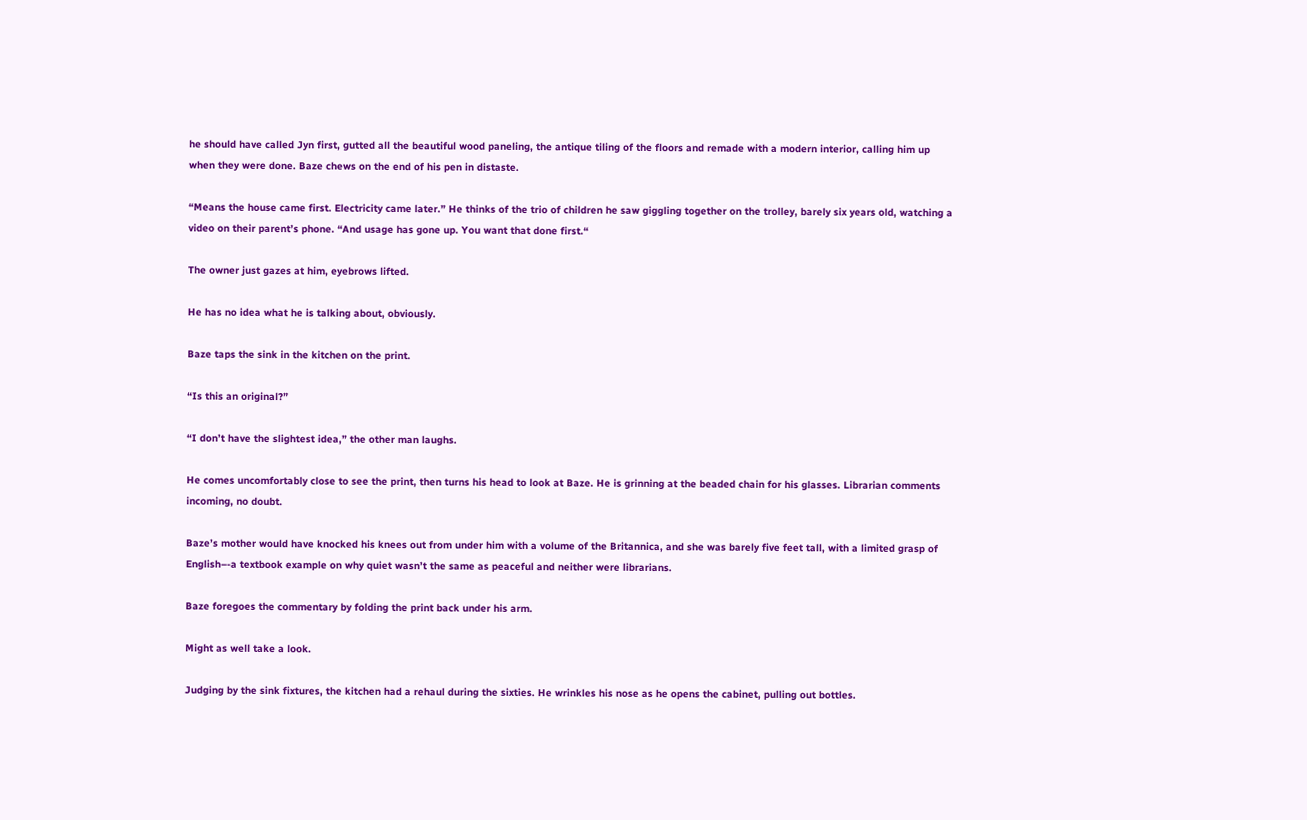he should have called Jyn first, gutted all the beautiful wood paneling, the antique tiling of the floors and remade with a modern interior, calling him up when they were done. Baze chews on the end of his pen in distaste.

“Means the house came first. Electricity came later.” He thinks of the trio of children he saw giggling together on the trolley, barely six years old, watching a video on their parent’s phone. “And usage has gone up. You want that done first.“

The owner just gazes at him, eyebrows lifted.

He has no idea what he is talking about, obviously.

Baze taps the sink in the kitchen on the print.

“Is this an original?”

“I don’t have the slightest idea,” the other man laughs.

He comes uncomfortably close to see the print, then turns his head to look at Baze. He is grinning at the beaded chain for his glasses. Librarian comments incoming, no doubt.

Baze’s mother would have knocked his knees out from under him with a volume of the Britannica, and she was barely five feet tall, with a limited grasp of English–-a textbook example on why quiet wasn’t the same as peaceful and neither were librarians.

Baze foregoes the commentary by folding the print back under his arm.

Might as well take a look.

Judging by the sink fixtures, the kitchen had a rehaul during the sixties. He wrinkles his nose as he opens the cabinet, pulling out bottles.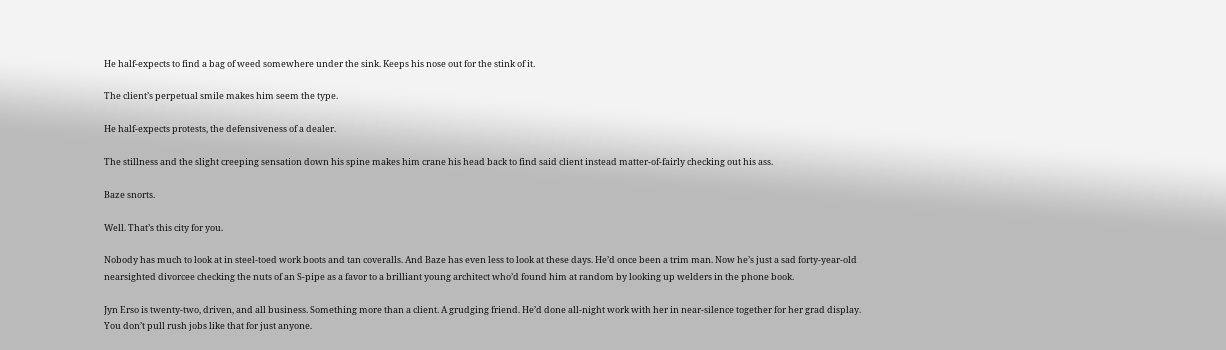He half-expects to find a bag of weed somewhere under the sink. Keeps his nose out for the stink of it.

The client’s perpetual smile makes him seem the type.

He half-expects protests, the defensiveness of a dealer.

The stillness and the slight creeping sensation down his spine makes him crane his head back to find said client instead matter-of-fairly checking out his ass.

Baze snorts.

Well. That’s this city for you.

Nobody has much to look at in steel-toed work boots and tan coveralls. And Baze has even less to look at these days. He’d once been a trim man. Now he’s just a sad forty-year-old nearsighted divorcee checking the nuts of an S-pipe as a favor to a brilliant young architect who’d found him at random by looking up welders in the phone book.

Jyn Erso is twenty-two, driven, and all business. Something more than a client. A grudging friend. He’d done all-night work with her in near-silence together for her grad display. You don’t pull rush jobs like that for just anyone.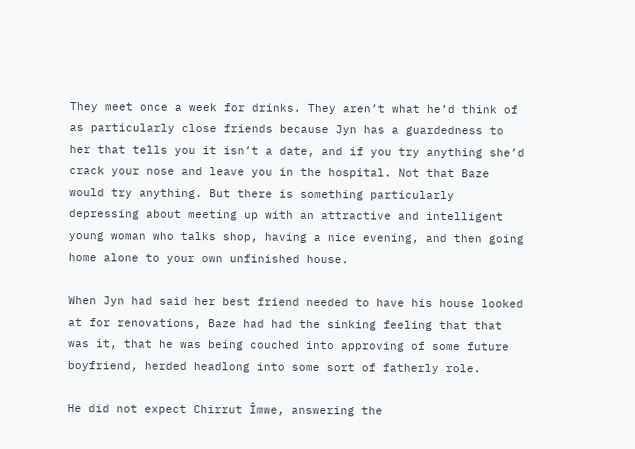They meet once a week for drinks. They aren’t what he’d think of as particularly close friends because Jyn has a guardedness to her that tells you it isn’t a date, and if you try anything she’d crack your nose and leave you in the hospital. Not that Baze would try anything. But there is something particularly depressing about meeting up with an attractive and intelligent young woman who talks shop, having a nice evening, and then going home alone to your own unfinished house.

When Jyn had said her best friend needed to have his house looked at for renovations, Baze had had the sinking feeling that that was it, that he was being couched into approving of some future boyfriend, herded headlong into some sort of fatherly role.

He did not expect Chirrut Îmwe, answering the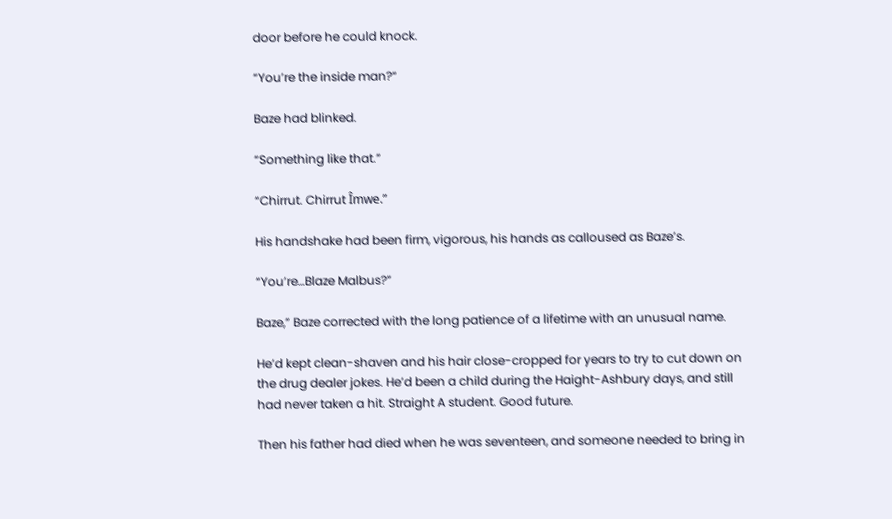door before he could knock.

“You’re the inside man?“

Baze had blinked.

“Something like that.”

“Chirrut. Chirrut Îmwe.”

His handshake had been firm, vigorous, his hands as calloused as Baze’s.

“You’re…Blaze Malbus?”

Baze,” Baze corrected with the long patience of a lifetime with an unusual name.

He’d kept clean-shaven and his hair close-cropped for years to try to cut down on the drug dealer jokes. He’d been a child during the Haight-Ashbury days, and still had never taken a hit. Straight A student. Good future.

Then his father had died when he was seventeen, and someone needed to bring in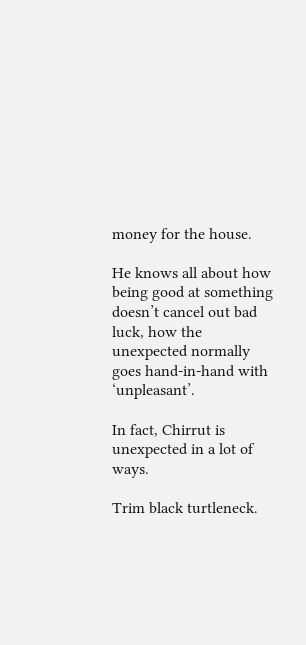money for the house.

He knows all about how being good at something doesn’t cancel out bad luck, how the unexpected normally goes hand-in-hand with ‘unpleasant’.

In fact, Chirrut is unexpected in a lot of ways.

Trim black turtleneck.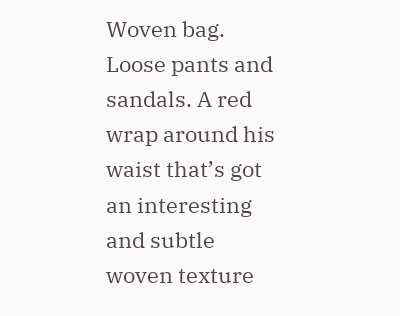Woven bag. Loose pants and sandals. A red wrap around his waist that’s got an interesting and subtle woven texture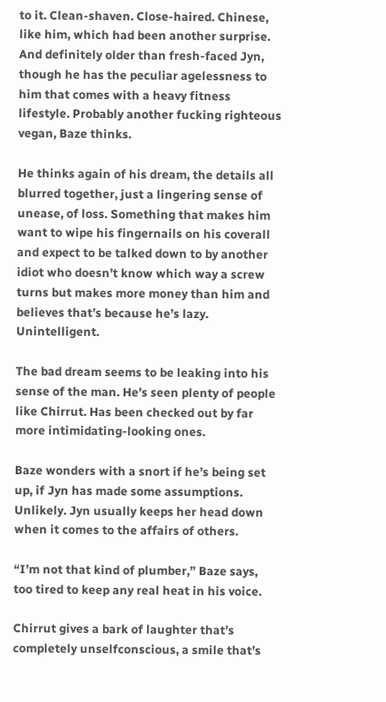to it. Clean-shaven. Close-haired. Chinese, like him, which had been another surprise. And definitely older than fresh-faced Jyn, though he has the peculiar agelessness to him that comes with a heavy fitness lifestyle. Probably another fucking righteous vegan, Baze thinks.

He thinks again of his dream, the details all blurred together, just a lingering sense of unease, of loss. Something that makes him want to wipe his fingernails on his coverall and expect to be talked down to by another idiot who doesn’t know which way a screw turns but makes more money than him and believes that’s because he’s lazy. Unintelligent.

The bad dream seems to be leaking into his sense of the man. He’s seen plenty of people like Chirrut. Has been checked out by far more intimidating-looking ones.

Baze wonders with a snort if he’s being set up, if Jyn has made some assumptions. Unlikely. Jyn usually keeps her head down when it comes to the affairs of others.

“I’m not that kind of plumber,” Baze says, too tired to keep any real heat in his voice.

Chirrut gives a bark of laughter that’s completely unselfconscious, a smile that’s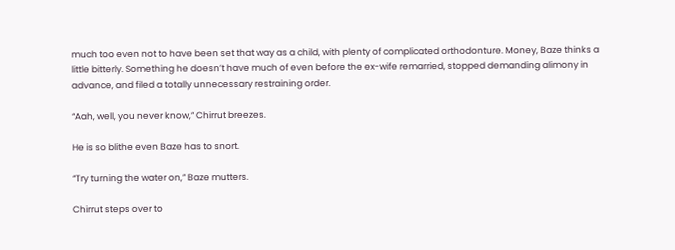much too even not to have been set that way as a child, with plenty of complicated orthodonture. Money, Baze thinks a little bitterly. Something he doesn’t have much of even before the ex-wife remarried, stopped demanding alimony in advance, and filed a totally unnecessary restraining order.

“Aah, well, you never know,” Chirrut breezes.

He is so blithe even Baze has to snort.

“Try turning the water on,” Baze mutters.

Chirrut steps over to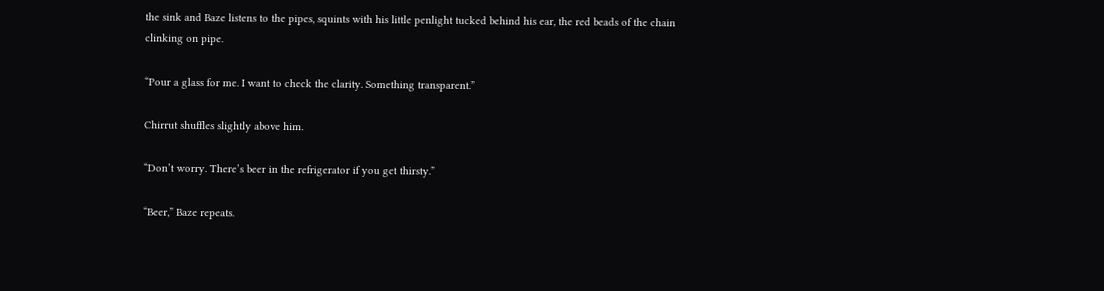the sink and Baze listens to the pipes, squints with his little penlight tucked behind his ear, the red beads of the chain clinking on pipe.

“Pour a glass for me. I want to check the clarity. Something transparent.”

Chirrut shuffles slightly above him.

“Don’t worry. There’s beer in the refrigerator if you get thirsty.”

“Beer,” Baze repeats.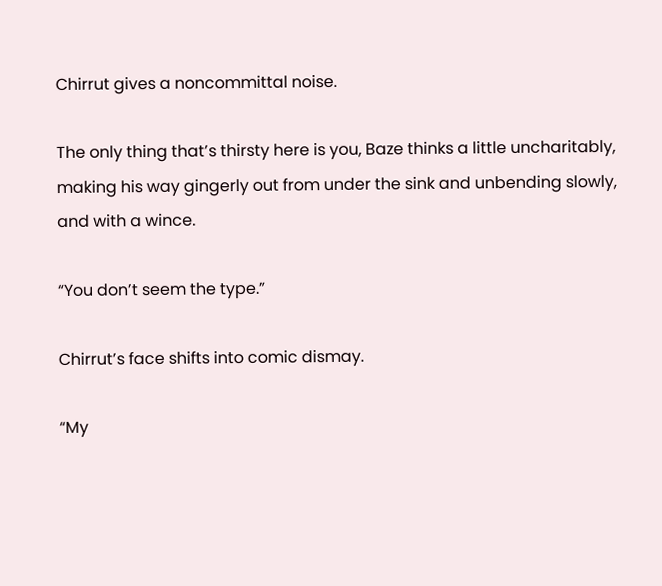Chirrut gives a noncommittal noise.

The only thing that’s thirsty here is you, Baze thinks a little uncharitably, making his way gingerly out from under the sink and unbending slowly, and with a wince.

“You don’t seem the type.”

Chirrut’s face shifts into comic dismay.

“My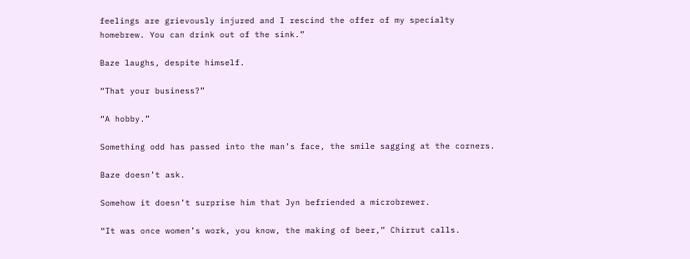feelings are grievously injured and I rescind the offer of my specialty homebrew. You can drink out of the sink.”

Baze laughs, despite himself.

“That your business?”

“A hobby.”

Something odd has passed into the man’s face, the smile sagging at the corners.

Baze doesn’t ask.

Somehow it doesn’t surprise him that Jyn befriended a microbrewer.

“It was once women’s work, you know, the making of beer,” Chirrut calls.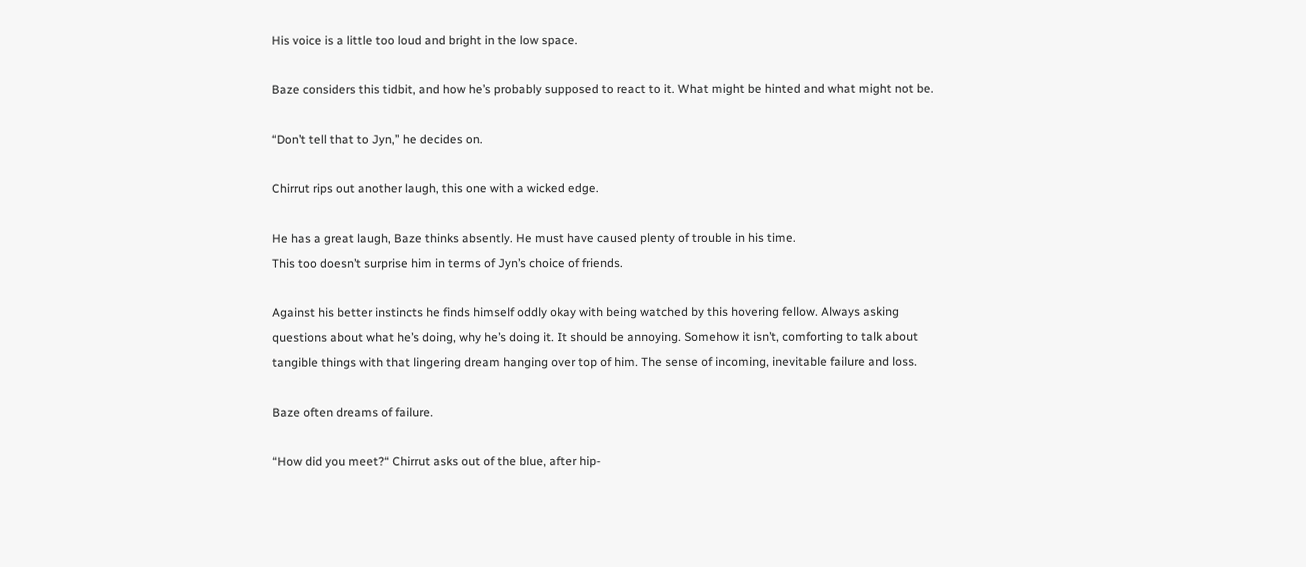His voice is a little too loud and bright in the low space.

Baze considers this tidbit, and how he’s probably supposed to react to it. What might be hinted and what might not be.

“Don’t tell that to Jyn,” he decides on.

Chirrut rips out another laugh, this one with a wicked edge.

He has a great laugh, Baze thinks absently. He must have caused plenty of trouble in his time.
This too doesn’t surprise him in terms of Jyn’s choice of friends.

Against his better instincts he finds himself oddly okay with being watched by this hovering fellow. Always asking questions about what he’s doing, why he’s doing it. It should be annoying. Somehow it isn’t, comforting to talk about tangible things with that lingering dream hanging over top of him. The sense of incoming, inevitable failure and loss.

Baze often dreams of failure.

“How did you meet?“ Chirrut asks out of the blue, after hip-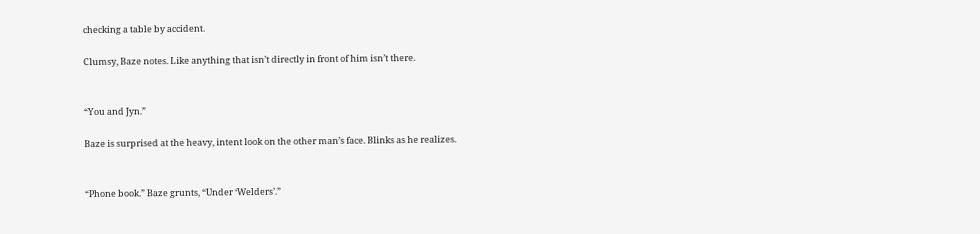checking a table by accident.

Clumsy, Baze notes. Like anything that isn’t directly in front of him isn’t there.


“You and Jyn.”

Baze is surprised at the heavy, intent look on the other man’s face. Blinks as he realizes.


“Phone book.” Baze grunts, “Under ‘Welders’.”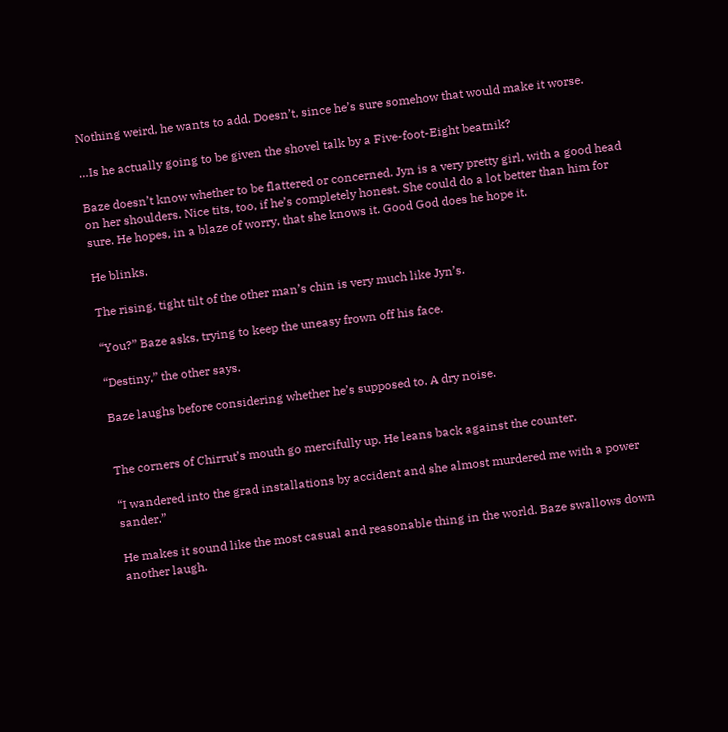Nothing weird, he wants to add. Doesn’t, since he’s sure somehow that would make it worse.

…Is he actually going to be given the shovel talk by a Five-foot-Eight beatnik?

Baze doesn’t know whether to be flattered or concerned. Jyn is a very pretty girl, with a good head on her shoulders. Nice tits, too, if he’s completely honest. She could do a lot better than him for sure. He hopes, in a blaze of worry, that she knows it. Good God does he hope it.

He blinks.

The rising, tight tilt of the other man’s chin is very much like Jyn’s.

“You?” Baze asks, trying to keep the uneasy frown off his face.

“Destiny,” the other says.

Baze laughs before considering whether he’s supposed to. A dry noise.


The corners of Chirrut’s mouth go mercifully up. He leans back against the counter.

“I wandered into the grad installations by accident and she almost murdered me with a power sander.”

He makes it sound like the most casual and reasonable thing in the world. Baze swallows down another laugh.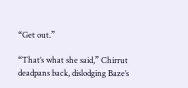“Get out.”

“That’s what she said,” Chirrut deadpans back, dislodging Baze’s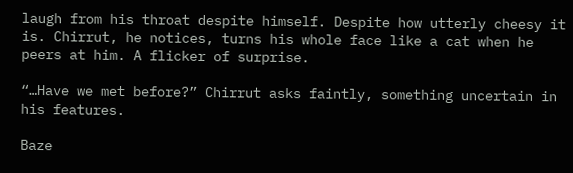laugh from his throat despite himself. Despite how utterly cheesy it is. Chirrut, he notices, turns his whole face like a cat when he peers at him. A flicker of surprise.

“…Have we met before?” Chirrut asks faintly, something uncertain in his features.

Baze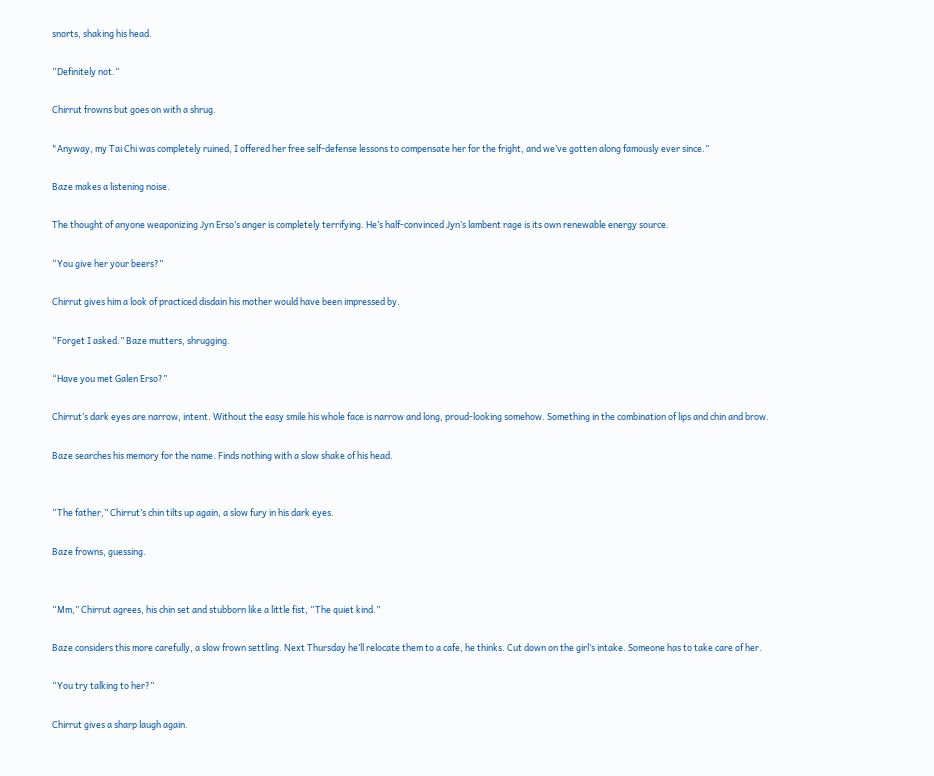snorts, shaking his head.

“Definitely not.“

Chirrut frowns but goes on with a shrug.

"Anyway, my Tai Chi was completely ruined, I offered her free self-defense lessons to compensate her for the fright, and we’ve gotten along famously ever since.”

Baze makes a listening noise.

The thought of anyone weaponizing Jyn Erso’s anger is completely terrifying. He’s half-convinced Jyn’s lambent rage is its own renewable energy source.

“You give her your beers?”

Chirrut gives him a look of practiced disdain his mother would have been impressed by.

“Forget I asked.” Baze mutters, shrugging.

“Have you met Galen Erso?”

Chirrut’s dark eyes are narrow, intent. Without the easy smile his whole face is narrow and long, proud-looking somehow. Something in the combination of lips and chin and brow.

Baze searches his memory for the name. Finds nothing with a slow shake of his head.


“The father,” Chirrut’s chin tilts up again, a slow fury in his dark eyes.

Baze frowns, guessing.


“Mm,” Chirrut agrees, his chin set and stubborn like a little fist, “The quiet kind.”

Baze considers this more carefully, a slow frown settling. Next Thursday he’ll relocate them to a cafe, he thinks. Cut down on the girl’s intake. Someone has to take care of her.

“You try talking to her?”

Chirrut gives a sharp laugh again.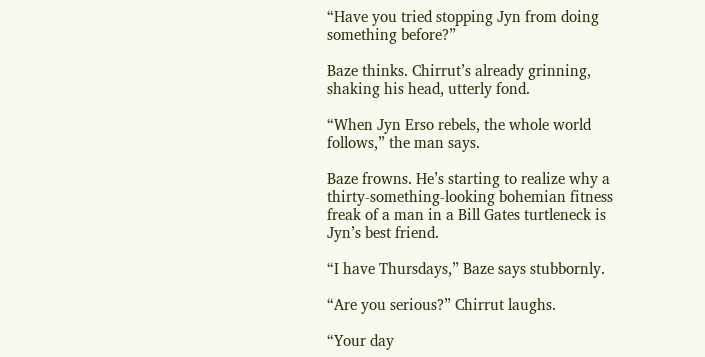“Have you tried stopping Jyn from doing something before?”

Baze thinks. Chirrut’s already grinning, shaking his head, utterly fond.

“When Jyn Erso rebels, the whole world follows,” the man says.

Baze frowns. He’s starting to realize why a thirty-something-looking bohemian fitness freak of a man in a Bill Gates turtleneck is Jyn’s best friend.

“I have Thursdays,” Baze says stubbornly.

“Are you serious?” Chirrut laughs.

“Your day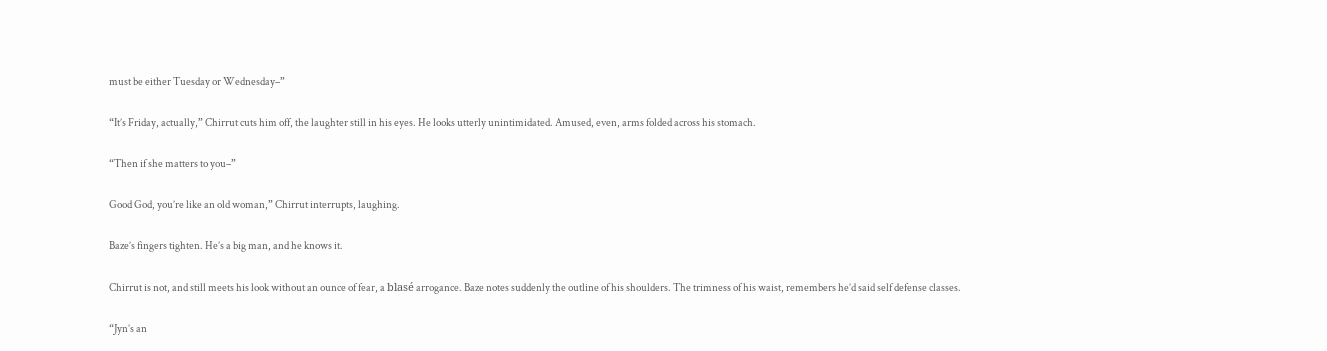must be either Tuesday or Wednesday–”

“It’s Friday, actually,” Chirrut cuts him off, the laughter still in his eyes. He looks utterly unintimidated. Amused, even, arms folded across his stomach.

“Then if she matters to you–”

Good God, you’re like an old woman,” Chirrut interrupts, laughing.

Baze’s fingers tighten. He’s a big man, and he knows it.

Chirrut is not, and still meets his look without an ounce of fear, a blasé arrogance. Baze notes suddenly the outline of his shoulders. The trimness of his waist, remembers he’d said self defense classes.

“Jyn’s an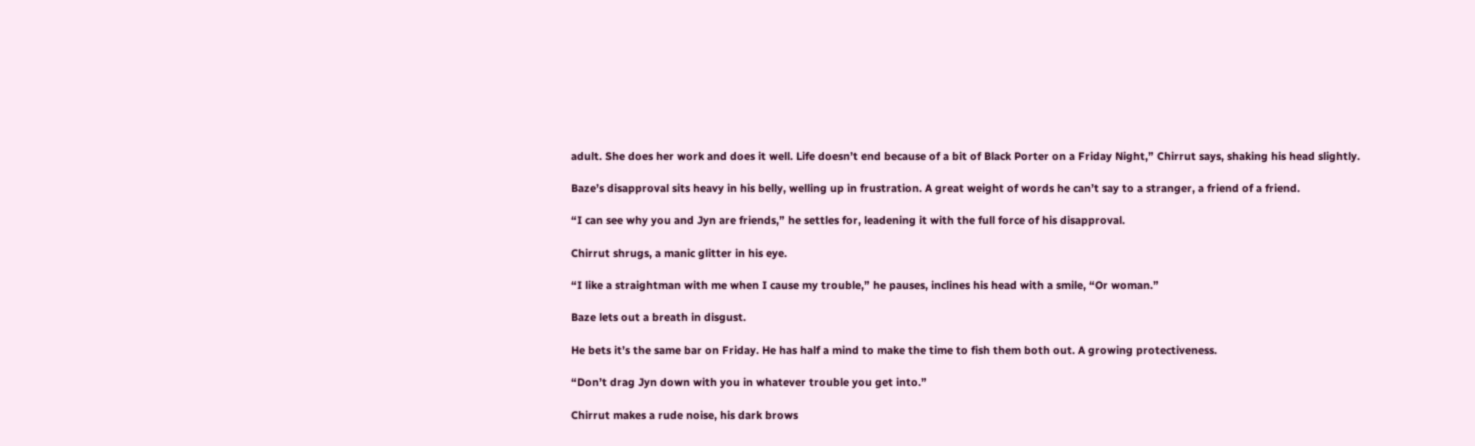adult. She does her work and does it well. Life doesn’t end because of a bit of Black Porter on a Friday Night,” Chirrut says, shaking his head slightly.

Baze’s disapproval sits heavy in his belly, welling up in frustration. A great weight of words he can’t say to a stranger, a friend of a friend.

“I can see why you and Jyn are friends,” he settles for, leadening it with the full force of his disapproval.

Chirrut shrugs, a manic glitter in his eye.

“I like a straightman with me when I cause my trouble,” he pauses, inclines his head with a smile, “Or woman.”

Baze lets out a breath in disgust.

He bets it’s the same bar on Friday. He has half a mind to make the time to fish them both out. A growing protectiveness.

“Don’t drag Jyn down with you in whatever trouble you get into.”

Chirrut makes a rude noise, his dark brows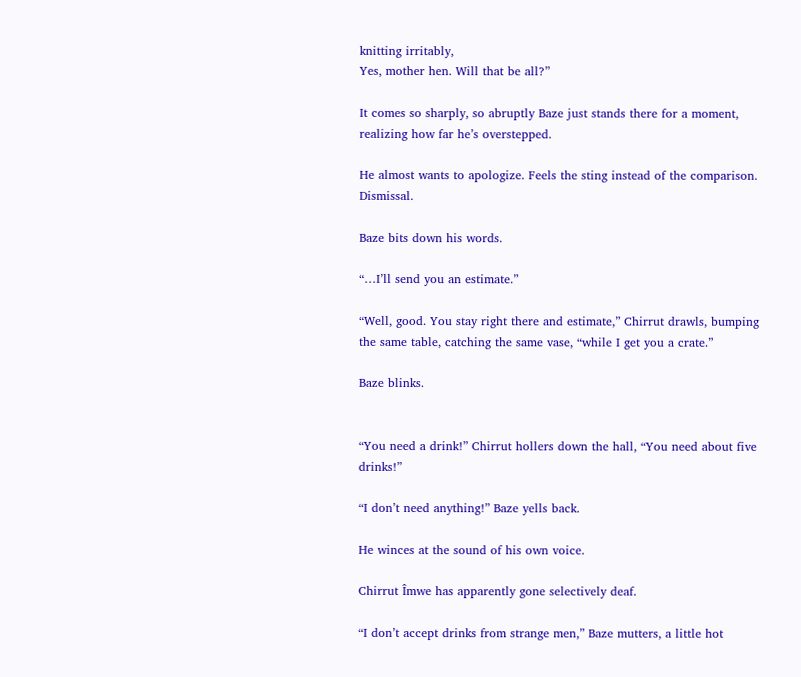knitting irritably,
Yes, mother hen. Will that be all?”

It comes so sharply, so abruptly Baze just stands there for a moment, realizing how far he’s overstepped.

He almost wants to apologize. Feels the sting instead of the comparison. Dismissal.

Baze bits down his words.

“…I’ll send you an estimate.”

“Well, good. You stay right there and estimate,” Chirrut drawls, bumping the same table, catching the same vase, “while I get you a crate.”

Baze blinks.


“You need a drink!” Chirrut hollers down the hall, “You need about five drinks!”

“I don’t need anything!” Baze yells back.

He winces at the sound of his own voice.

Chirrut Îmwe has apparently gone selectively deaf.

“I don’t accept drinks from strange men,” Baze mutters, a little hot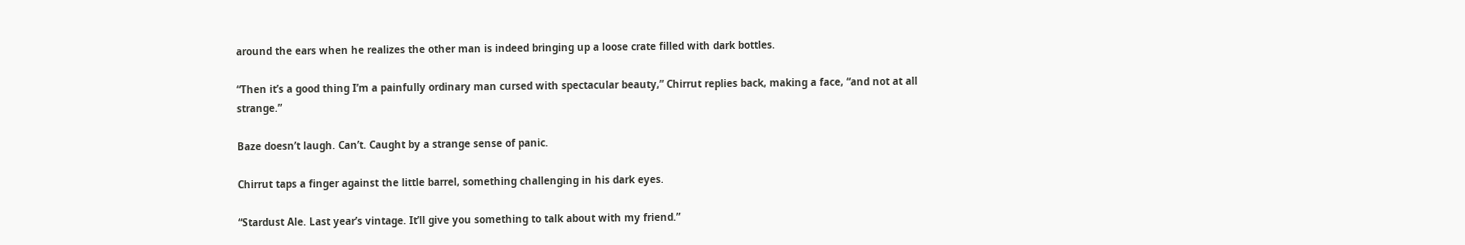around the ears when he realizes the other man is indeed bringing up a loose crate filled with dark bottles.

“Then it’s a good thing I’m a painfully ordinary man cursed with spectacular beauty,” Chirrut replies back, making a face, “and not at all strange.”

Baze doesn’t laugh. Can’t. Caught by a strange sense of panic.

Chirrut taps a finger against the little barrel, something challenging in his dark eyes.

“Stardust Ale. Last year’s vintage. It’ll give you something to talk about with my friend.”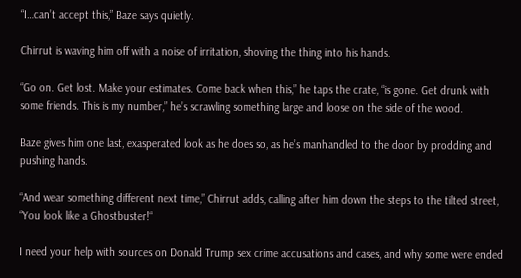“I…can’t accept this,” Baze says quietly.

Chirrut is waving him off with a noise of irritation, shoving the thing into his hands.

“Go on. Get lost. Make your estimates. Come back when this,” he taps the crate, “is gone. Get drunk with some friends. This is my number,” he’s scrawling something large and loose on the side of the wood.

Baze gives him one last, exasperated look as he does so, as he’s manhandled to the door by prodding and pushing hands.

“And wear something different next time,” Chirrut adds, calling after him down the steps to the tilted street, “You look like a Ghostbuster!“

I need your help with sources on Donald Trump sex crime accusations and cases, and why some were ended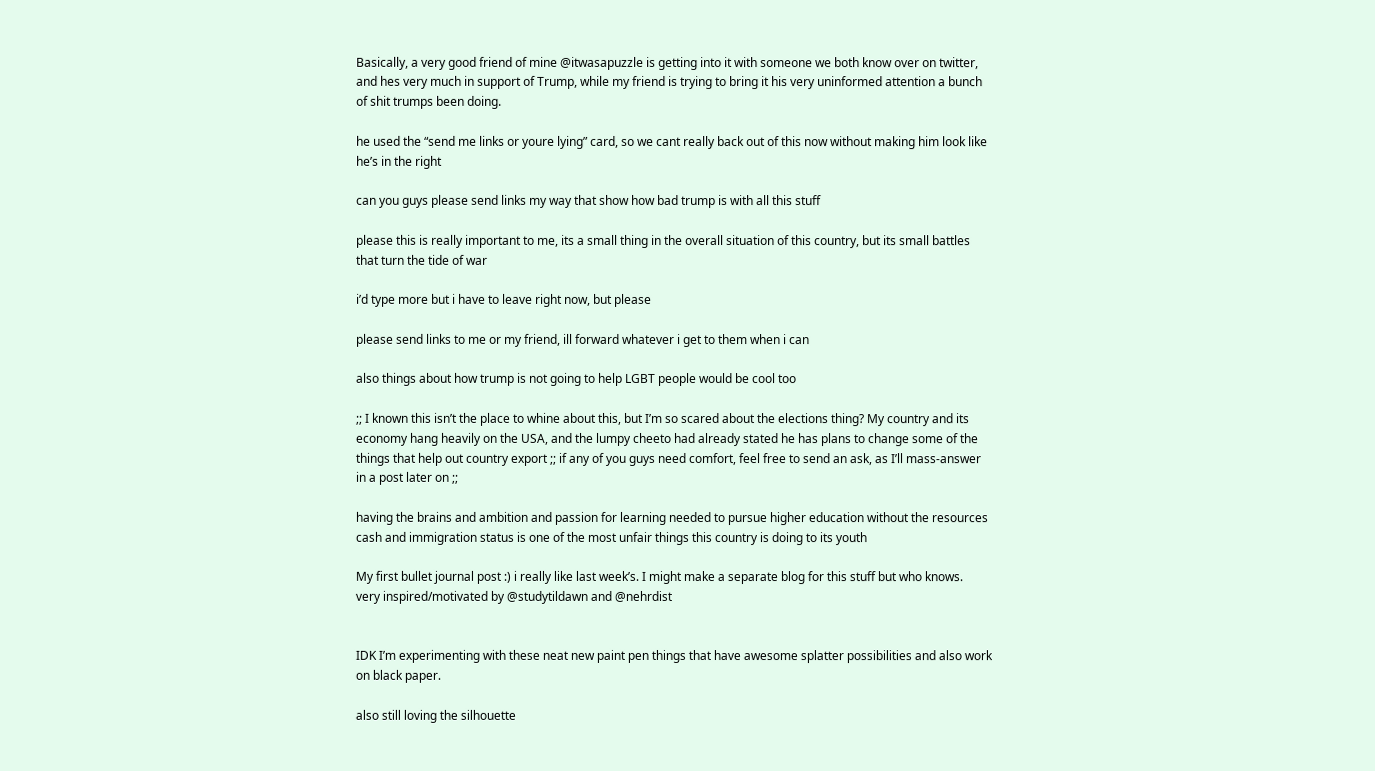Basically, a very good friend of mine @itwasapuzzle is getting into it with someone we both know over on twitter, and hes very much in support of Trump, while my friend is trying to bring it his very uninformed attention a bunch of shit trumps been doing.

he used the “send me links or youre lying” card, so we cant really back out of this now without making him look like he’s in the right

can you guys please send links my way that show how bad trump is with all this stuff

please this is really important to me, its a small thing in the overall situation of this country, but its small battles that turn the tide of war

i’d type more but i have to leave right now, but please

please send links to me or my friend, ill forward whatever i get to them when i can

also things about how trump is not going to help LGBT people would be cool too

;; I known this isn’t the place to whine about this, but I’m so scared about the elections thing? My country and its economy hang heavily on the USA, and the lumpy cheeto had already stated he has plans to change some of the things that help out country export ;; if any of you guys need comfort, feel free to send an ask, as I’ll mass-answer in a post later on ;;

having the brains and ambition and passion for learning needed to pursue higher education without the resources cash and immigration status is one of the most unfair things this country is doing to its youth

My first bullet journal post :) i really like last week’s. I might make a separate blog for this stuff but who knows.
very inspired/motivated by @studytildawn and @nehrdist


IDK I’m experimenting with these neat new paint pen things that have awesome splatter possibilities and also work on black paper.

also still loving the silhouette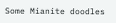Some Mianite doodles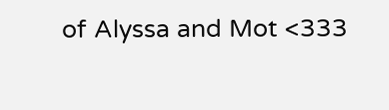of Alyssa and Mot <333